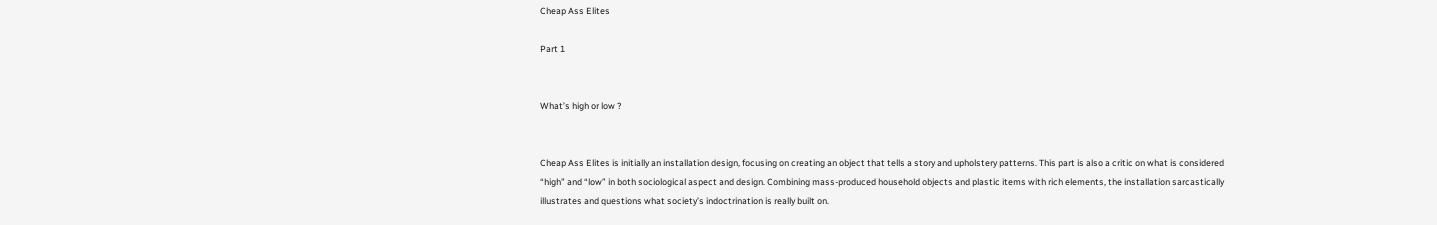Cheap Ass Elites

Part 1


What’s high or low ?


Cheap Ass Elites is initially an installation design, focusing on creating an object that tells a story and upholstery patterns. This part is also a critic on what is considered “high” and “low” in both sociological aspect and design. Combining mass-produced household objects and plastic items with rich elements, the installation sarcastically illustrates and questions what society’s indoctrination is really built on.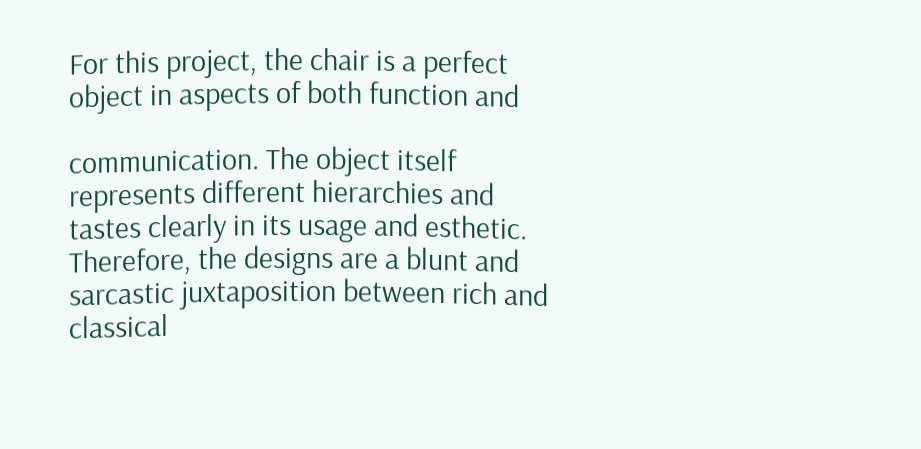For this project, the chair is a perfect object in aspects of both function and

communication. The object itself represents different hierarchies and tastes clearly in its usage and esthetic. Therefore, the designs are a blunt and sarcastic juxtaposition between rich and classical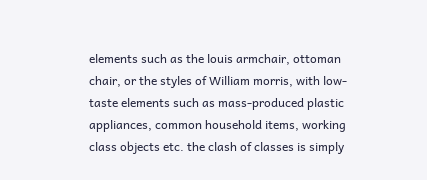elements such as the louis armchair, ottoman chair, or the styles of William morris, with low-taste elements such as mass-produced plastic appliances, common household items, working class objects etc. the clash of classes is simply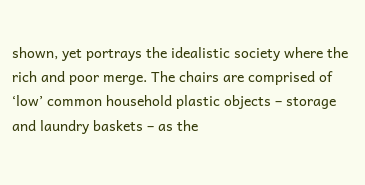shown, yet portrays the idealistic society where the rich and poor merge. The chairs are comprised of ‘low’ common household plastic objects – storage and laundry baskets – as the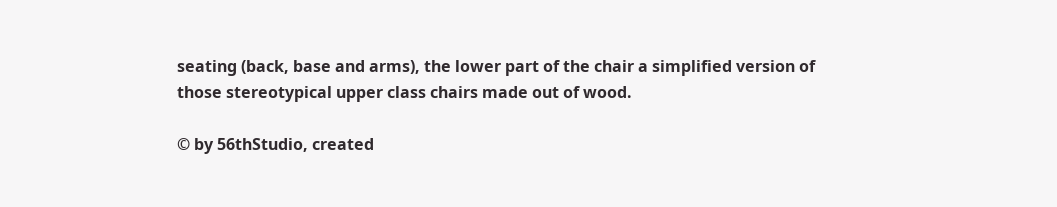seating (back, base and arms), the lower part of the chair a simplified version of those stereotypical upper class chairs made out of wood.

© by 56thStudio, created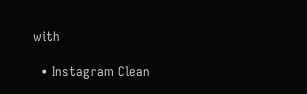with

  • Instagram Clean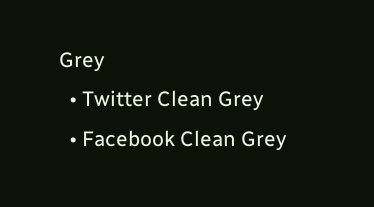Grey
  • Twitter Clean Grey
  • Facebook Clean Grey